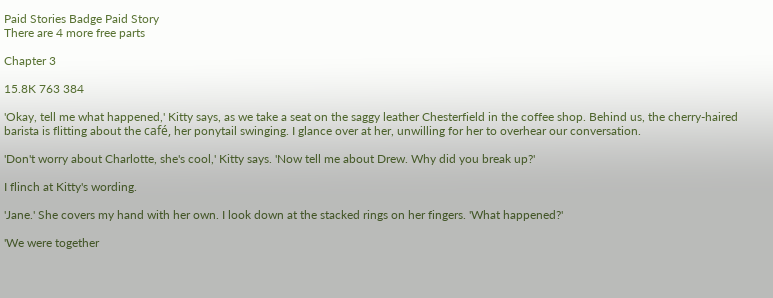Paid Stories Badge Paid Story
There are 4 more free parts

Chapter 3

15.8K 763 384

'Okay, tell me what happened,' Kitty says, as we take a seat on the saggy leather Chesterfield in the coffee shop. Behind us, the cherry-haired barista is flitting about the café, her ponytail swinging. I glance over at her, unwilling for her to overhear our conversation.

'Don't worry about Charlotte, she's cool,' Kitty says. 'Now tell me about Drew. Why did you break up?'

I flinch at Kitty's wording.

'Jane.' She covers my hand with her own. I look down at the stacked rings on her fingers. 'What happened?'

'We were together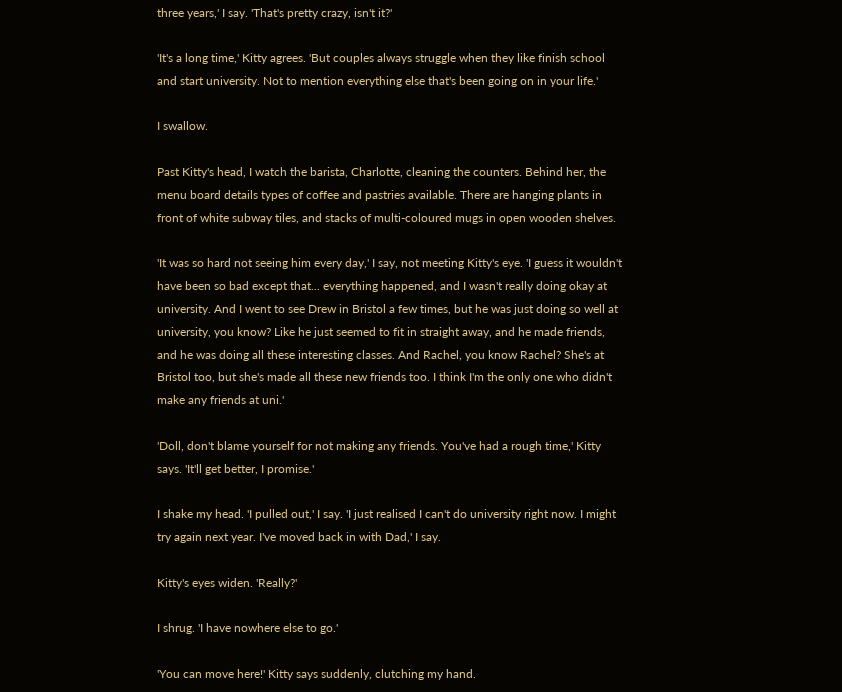three years,' I say. 'That's pretty crazy, isn't it?'

'It's a long time,' Kitty agrees. 'But couples always struggle when they like finish school and start university. Not to mention everything else that's been going on in your life.'

I swallow.

Past Kitty's head, I watch the barista, Charlotte, cleaning the counters. Behind her, the menu board details types of coffee and pastries available. There are hanging plants in front of white subway tiles, and stacks of multi-coloured mugs in open wooden shelves.

'It was so hard not seeing him every day,' I say, not meeting Kitty's eye. 'I guess it wouldn't have been so bad except that... everything happened, and I wasn't really doing okay at university. And I went to see Drew in Bristol a few times, but he was just doing so well at university, you know? Like he just seemed to fit in straight away, and he made friends, and he was doing all these interesting classes. And Rachel, you know Rachel? She's at Bristol too, but she's made all these new friends too. I think I'm the only one who didn't make any friends at uni.'

'Doll, don't blame yourself for not making any friends. You've had a rough time,' Kitty says. 'It'll get better, I promise.'

I shake my head. 'I pulled out,' I say. 'I just realised I can't do university right now. I might try again next year. I've moved back in with Dad,' I say.

Kitty's eyes widen. 'Really?'

I shrug. 'I have nowhere else to go.'

'You can move here!' Kitty says suddenly, clutching my hand.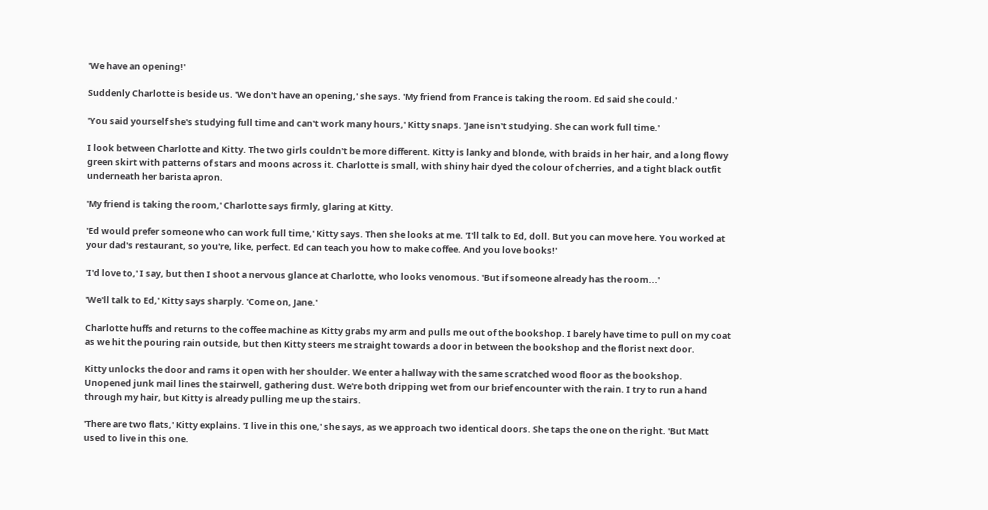'We have an opening!'

Suddenly Charlotte is beside us. 'We don't have an opening,' she says. 'My friend from France is taking the room. Ed said she could.'

'You said yourself she's studying full time and can't work many hours,' Kitty snaps. 'Jane isn't studying. She can work full time.'

I look between Charlotte and Kitty. The two girls couldn't be more different. Kitty is lanky and blonde, with braids in her hair, and a long flowy green skirt with patterns of stars and moons across it. Charlotte is small, with shiny hair dyed the colour of cherries, and a tight black outfit underneath her barista apron.

'My friend is taking the room,' Charlotte says firmly, glaring at Kitty.

'Ed would prefer someone who can work full time,' Kitty says. Then she looks at me. 'I'll talk to Ed, doll. But you can move here. You worked at your dad's restaurant, so you're, like, perfect. Ed can teach you how to make coffee. And you love books!'

'I'd love to,' I say, but then I shoot a nervous glance at Charlotte, who looks venomous. 'But if someone already has the room...'

'We'll talk to Ed,' Kitty says sharply. 'Come on, Jane.'

Charlotte huffs and returns to the coffee machine as Kitty grabs my arm and pulls me out of the bookshop. I barely have time to pull on my coat as we hit the pouring rain outside, but then Kitty steers me straight towards a door in between the bookshop and the florist next door.

Kitty unlocks the door and rams it open with her shoulder. We enter a hallway with the same scratched wood floor as the bookshop. Unopened junk mail lines the stairwell, gathering dust. We're both dripping wet from our brief encounter with the rain. I try to run a hand through my hair, but Kitty is already pulling me up the stairs.

'There are two flats,' Kitty explains. 'I live in this one,' she says, as we approach two identical doors. She taps the one on the right. 'But Matt used to live in this one.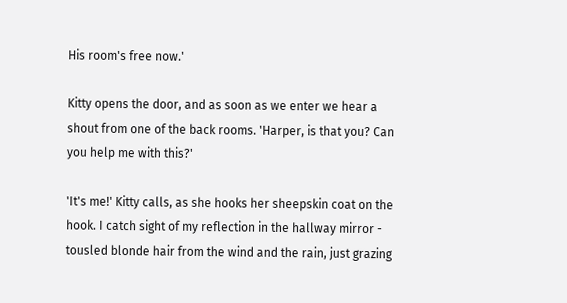His room's free now.'

Kitty opens the door, and as soon as we enter we hear a shout from one of the back rooms. 'Harper, is that you? Can you help me with this?'

'It's me!' Kitty calls, as she hooks her sheepskin coat on the hook. I catch sight of my reflection in the hallway mirror - tousled blonde hair from the wind and the rain, just grazing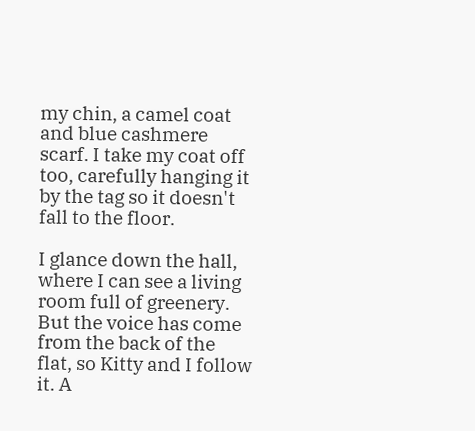my chin, a camel coat and blue cashmere scarf. I take my coat off too, carefully hanging it by the tag so it doesn't fall to the floor.

I glance down the hall, where I can see a living room full of greenery. But the voice has come from the back of the flat, so Kitty and I follow it. A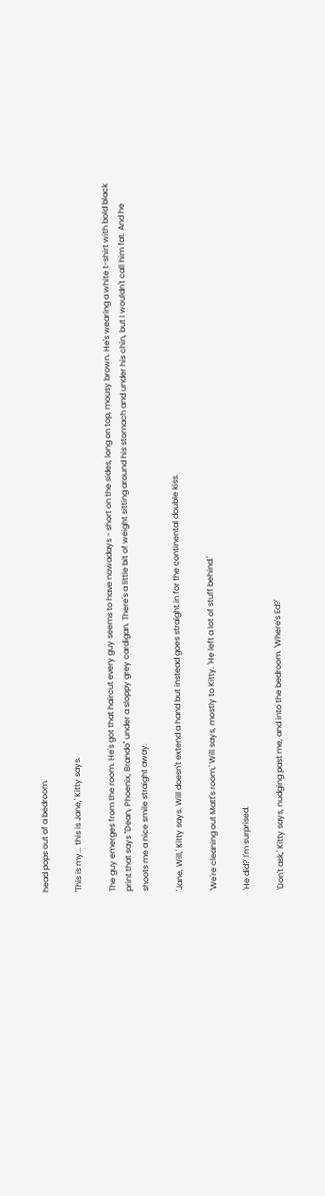head pops out of a bedroom.

'This is my... this is Jane,' Kitty says.

The guy emerges from the room. He's got that haircut every guy seems to have nowadays - short on the sides, long on top, mousy brown. He's wearing a white t-shirt with bold black print that says "Dean, Phoenix, Brando" under a sloppy grey cardigan. There's a little bit of weight sitting around his stomach and under his chin, but I wouldn't call him fat. And he shoots me a nice smile straight away.

'Jane, Will,' Kitty says. Will doesn't extend a hand but instead goes straight in for the continental double kiss.

'We're cleaning out Matt's room,' Will says, mostly to Kitty. 'He left a lot of stuff behind.'

'He did?' I'm surprised.

'Don't ask,' Kitty says, nudging past me, and into the bedroom. 'Where's Ed?'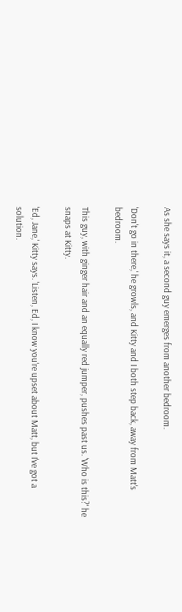As she says it, a second guy emerges from another bedroom.

'Don't go in there,' he growls, and Kitty and I both step back, away from Matt's bedroom.

This guy, with ginger hair and an equally red jumper, pushes past us. 'Who is this?' he snaps at Kitty.

'Ed, Jane,' Kitty says. 'Listen, Ed, I know you're upset about Matt, but I've got a solution.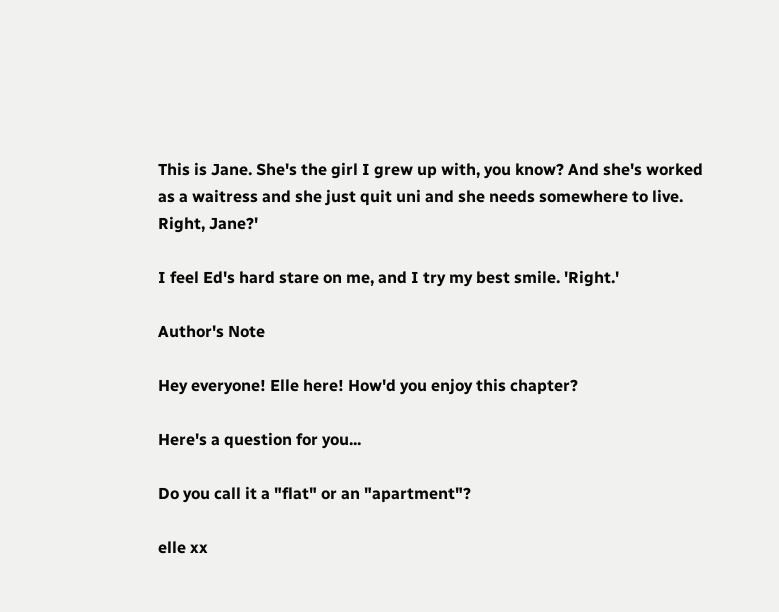This is Jane. She's the girl I grew up with, you know? And she's worked as a waitress and she just quit uni and she needs somewhere to live. Right, Jane?'

I feel Ed's hard stare on me, and I try my best smile. 'Right.'

Author's Note

Hey everyone! Elle here! How'd you enjoy this chapter?

Here's a question for you...

Do you call it a "flat" or an "apartment"?

elle xx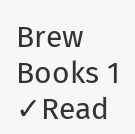Brew Books 1 ✓Read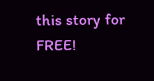this story for FREE!